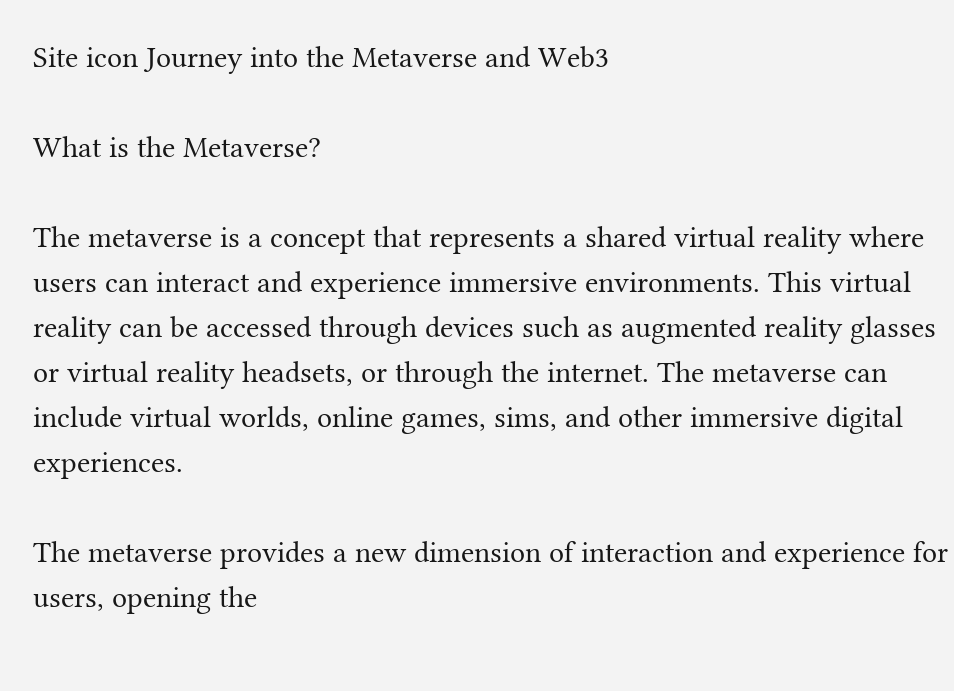Site icon Journey into the Metaverse and Web3

What is the Metaverse?

The metaverse is a concept that represents a shared virtual reality where users can interact and experience immersive environments. This virtual reality can be accessed through devices such as augmented reality glasses or virtual reality headsets, or through the internet. The metaverse can include virtual worlds, online games, sims, and other immersive digital experiences.

The metaverse provides a new dimension of interaction and experience for users, opening the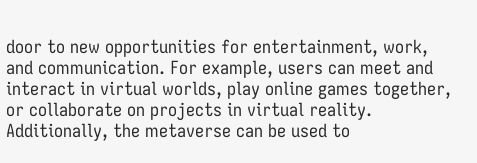door to new opportunities for entertainment, work, and communication. For example, users can meet and interact in virtual worlds, play online games together, or collaborate on projects in virtual reality. Additionally, the metaverse can be used to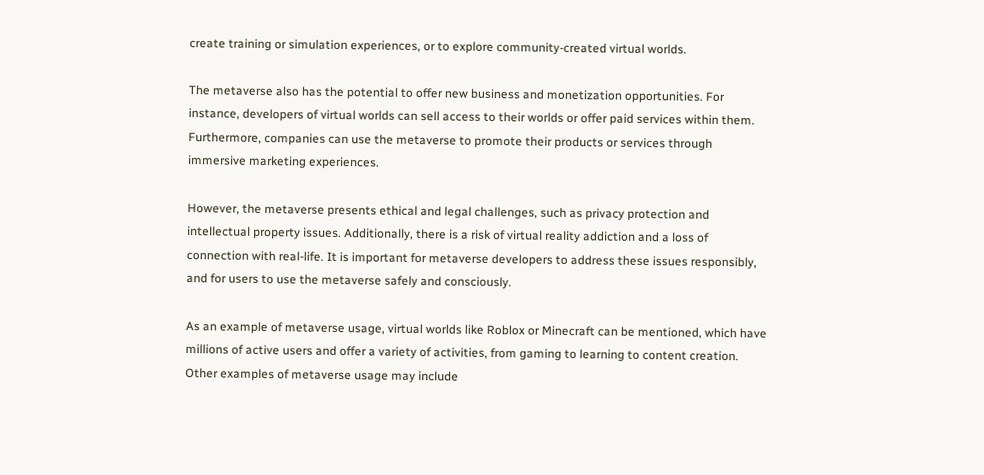create training or simulation experiences, or to explore community-created virtual worlds.

The metaverse also has the potential to offer new business and monetization opportunities. For instance, developers of virtual worlds can sell access to their worlds or offer paid services within them. Furthermore, companies can use the metaverse to promote their products or services through immersive marketing experiences.

However, the metaverse presents ethical and legal challenges, such as privacy protection and intellectual property issues. Additionally, there is a risk of virtual reality addiction and a loss of connection with real-life. It is important for metaverse developers to address these issues responsibly, and for users to use the metaverse safely and consciously.

As an example of metaverse usage, virtual worlds like Roblox or Minecraft can be mentioned, which have millions of active users and offer a variety of activities, from gaming to learning to content creation. Other examples of metaverse usage may include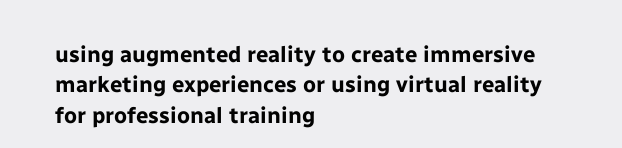using augmented reality to create immersive marketing experiences or using virtual reality for professional training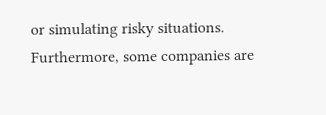or simulating risky situations. Furthermore, some companies are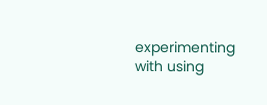experimenting with using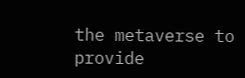the metaverse to provide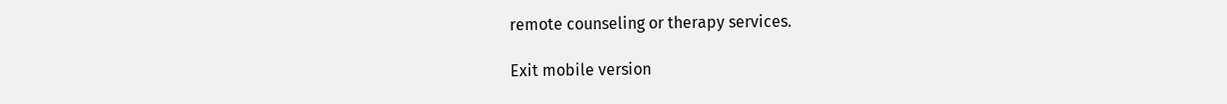remote counseling or therapy services.

Exit mobile version